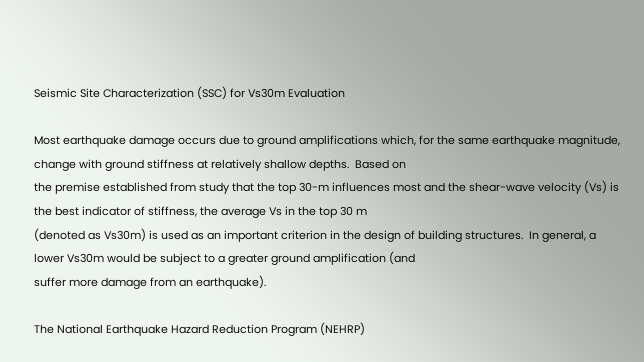Seismic Site Characterization (SSC) for Vs30m Evaluation

Most earthquake damage occurs due to ground amplifications which, for the same earthquake magnitude, change with ground stiffness at relatively shallow depths.  Based on
the premise established from study that the top 30-m influences most and the shear-wave velocity (Vs) is the best indicator of stiffness, the average Vs in the top 30 m
(denoted as Vs30m) is used as an important criterion in the design of building structures.  In general, a lower Vs30m would be subject to a greater ground amplification (and
suffer more damage from an earthquake).

The National Earthquake Hazard Reduction Program (NEHRP)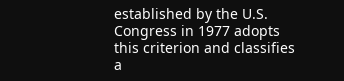established by the U.S. Congress in 1977 adopts this criterion and classifies a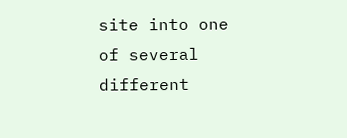site into one of several different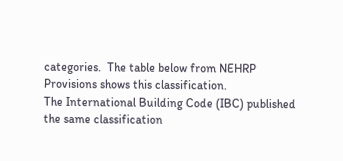categories.  The table below from NEHRP Provisions shows this classification.
The International Building Code (IBC) published the same classification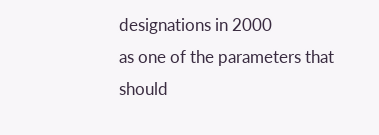designations in 2000
as one of the parameters that should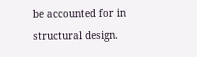be accounted for in structural design.